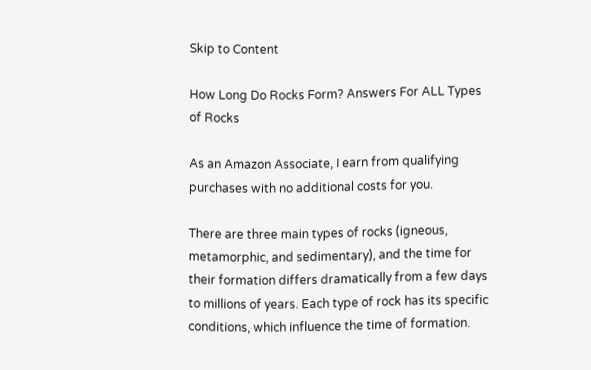Skip to Content

How Long Do Rocks Form? Answers For ALL Types of Rocks

As an Amazon Associate, I earn from qualifying purchases with no additional costs for you.

There are three main types of rocks (igneous, metamorphic, and sedimentary), and the time for their formation differs dramatically from a few days to millions of years. Each type of rock has its specific conditions, which influence the time of formation.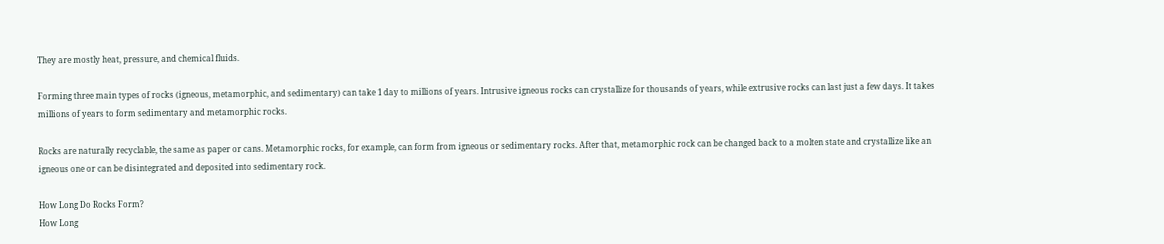They are mostly heat, pressure, and chemical fluids.

Forming three main types of rocks (igneous, metamorphic, and sedimentary) can take 1 day to millions of years. Intrusive igneous rocks can crystallize for thousands of years, while extrusive rocks can last just a few days. It takes millions of years to form sedimentary and metamorphic rocks.

Rocks are naturally recyclable, the same as paper or cans. Metamorphic rocks, for example, can form from igneous or sedimentary rocks. After that, metamorphic rock can be changed back to a molten state and crystallize like an igneous one or can be disintegrated and deposited into sedimentary rock.

How Long Do Rocks Form?
How Long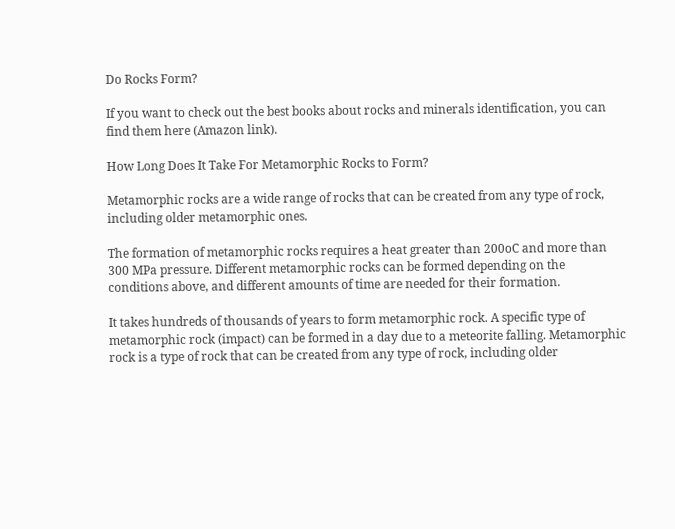Do Rocks Form?

If you want to check out the best books about rocks and minerals identification, you can find them here (Amazon link).

How Long Does It Take For Metamorphic Rocks to Form?

Metamorphic rocks are a wide range of rocks that can be created from any type of rock, including older metamorphic ones.

The formation of metamorphic rocks requires a heat greater than 200oC and more than 300 MPa pressure. Different metamorphic rocks can be formed depending on the conditions above, and different amounts of time are needed for their formation.

It takes hundreds of thousands of years to form metamorphic rock. A specific type of metamorphic rock (impact) can be formed in a day due to a meteorite falling. Metamorphic rock is a type of rock that can be created from any type of rock, including older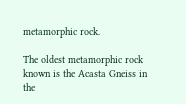metamorphic rock.

The oldest metamorphic rock known is the Acasta Gneiss in the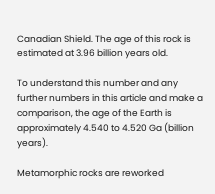Canadian Shield. The age of this rock is estimated at 3.96 billion years old.

To understand this number and any further numbers in this article and make a comparison, the age of the Earth is approximately 4.540 to 4.520 Ga (billion years).

Metamorphic rocks are reworked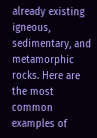already existing igneous, sedimentary, and metamorphic rocks. Here are the most common examples of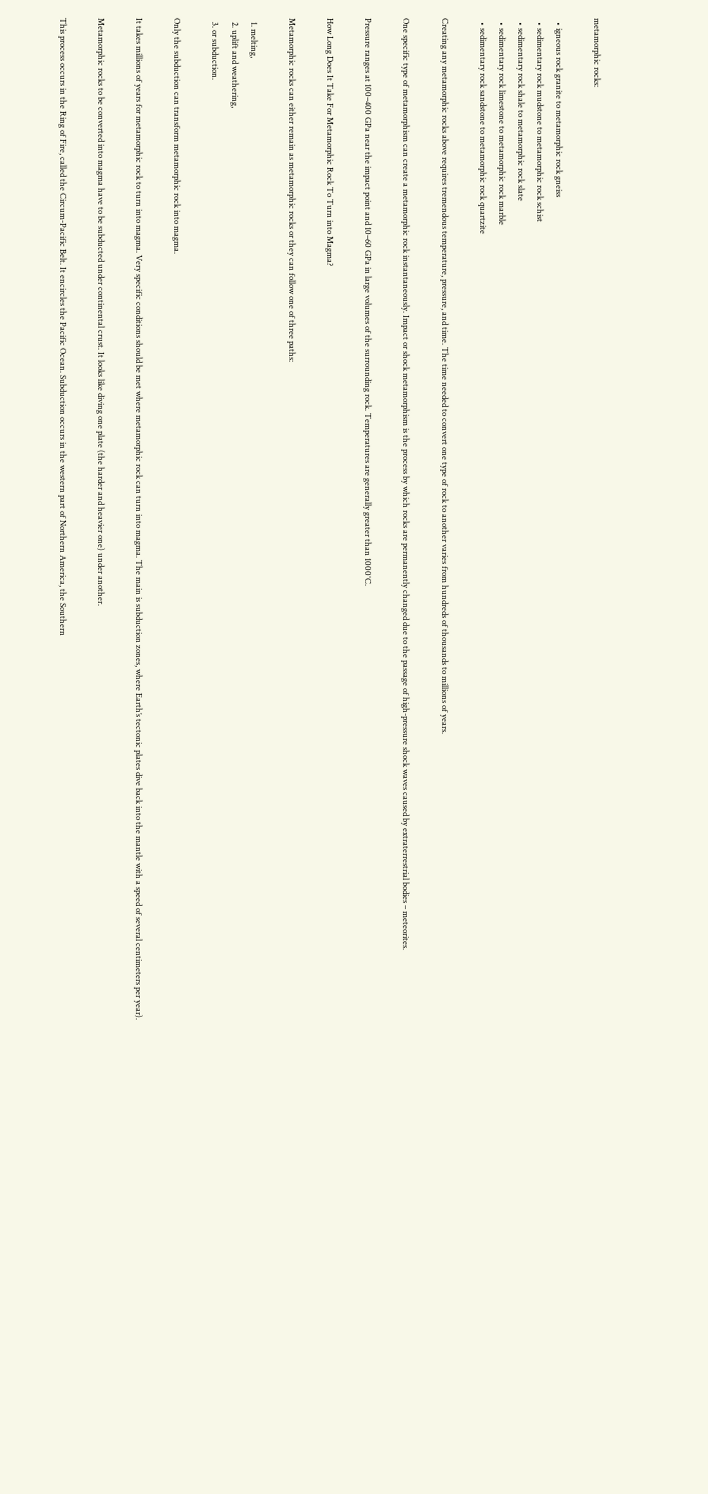metamorphic rocks:

  • igneous rock granite to metamorphic rock gneiss
  • sedimentary rock mudstone to metamorphic rock schist
  • sedimentary rock shale to metamorphic rock slate
  • sedimentary rock limestone to metamorphic rock marble
  • sedimentary rock sandstone to metamorphic rock quartzite

Creating any metamorphic rocks above requires tremendous temperature, pressure, and time. The time needed to convert one type of rock to another varies from hundreds of thousands to millions of years.

One specific type of metamorphism can create a metamorphic rock instantaneously. Impact or shock metamorphism is the process by which rocks are permanently changed due to the passage of high-pressure shock waves caused by extraterrestrial bodies – meteorites.

Pressure ranges at 100–400 GPa near the impact point and 10–60 GPa in large volumes of the surrounding rock. Temperatures are generally greater than 1000°C.

How Long Does It Take For Metamorphic Rock To Turn into Magma?

Metamorphic rocks can either remain as metamorphic rocks or they can follow one of three paths:

  1. melting,
  2. uplift and weathering,
  3. or subduction.

Only the subduction can transform metamorphic rock into magma.

It takes millions of years for metamorphic rock to turn into magma. Very specific conditions should be met where metamorphic rock can turn into magma. The main is subduction zones, where Earth’s tectonic plates dive back into the mantle with a speed of several centimeters per year).

Metamorphic rocks to be converted into magma have to be subducted under continental crust. It looks like diving one plate (the harder and heavier one) under another.

This process occurs in the Ring of Fire, called the Circum-Pacific Belt. It encircles the Pacific Ocean. Subduction occurs in the western part of Northern America, the Southern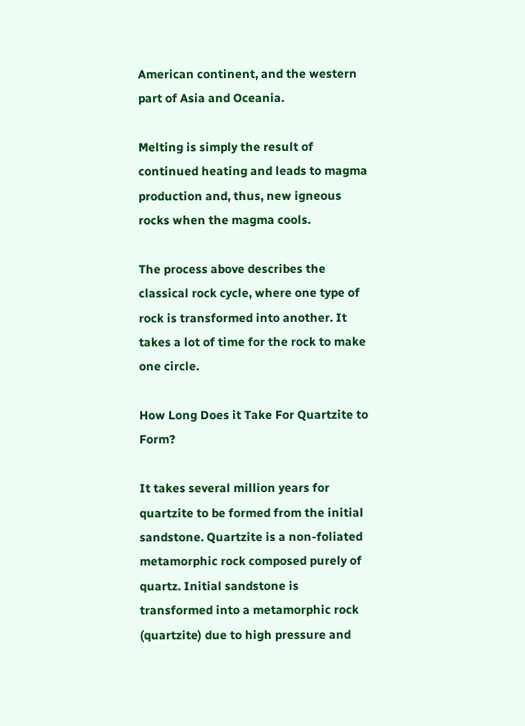American continent, and the western part of Asia and Oceania.

Melting is simply the result of continued heating and leads to magma production and, thus, new igneous rocks when the magma cools.

The process above describes the classical rock cycle, where one type of rock is transformed into another. It takes a lot of time for the rock to make one circle.

How Long Does it Take For Quartzite to Form?

It takes several million years for quartzite to be formed from the initial sandstone. Quartzite is a non-foliated metamorphic rock composed purely of quartz. Initial sandstone is transformed into a metamorphic rock (quartzite) due to high pressure and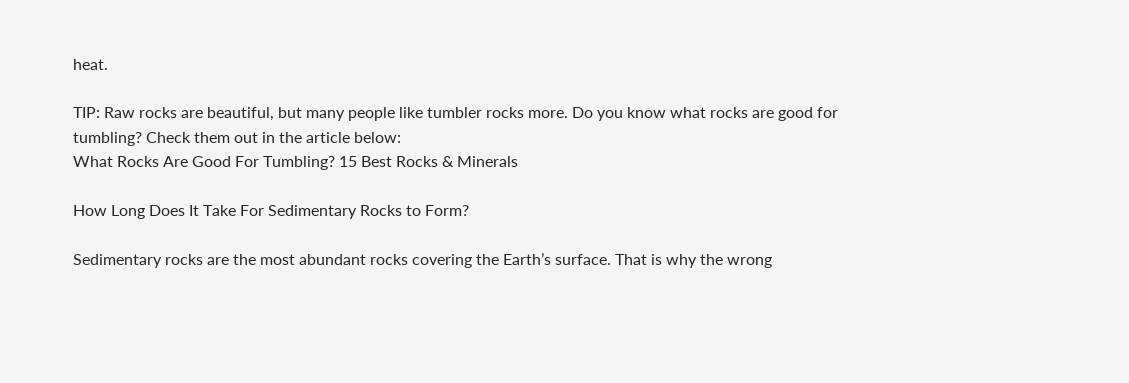heat.

TIP: Raw rocks are beautiful, but many people like tumbler rocks more. Do you know what rocks are good for tumbling? Check them out in the article below:
What Rocks Are Good For Tumbling? 15 Best Rocks & Minerals

How Long Does It Take For Sedimentary Rocks to Form?

Sedimentary rocks are the most abundant rocks covering the Earth’s surface. That is why the wrong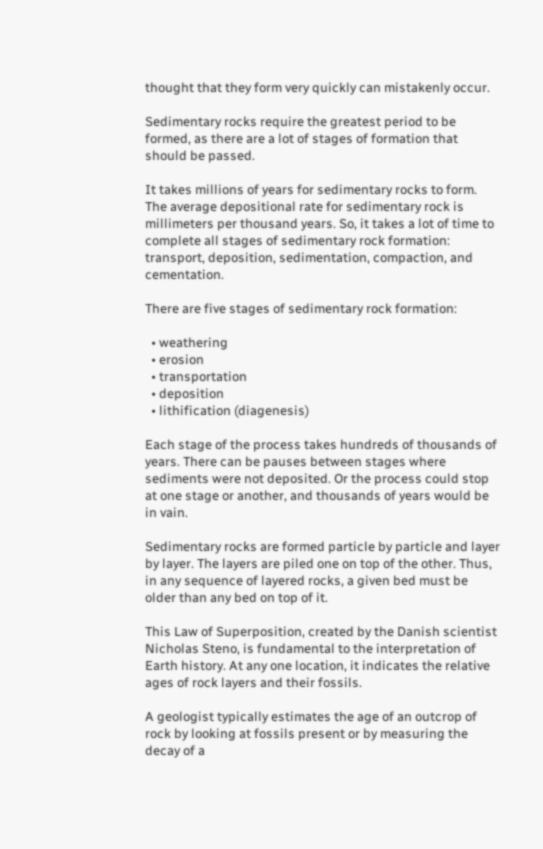thought that they form very quickly can mistakenly occur.

Sedimentary rocks require the greatest period to be formed, as there are a lot of stages of formation that should be passed.

It takes millions of years for sedimentary rocks to form. The average depositional rate for sedimentary rock is millimeters per thousand years. So, it takes a lot of time to complete all stages of sedimentary rock formation: transport, deposition, sedimentation, compaction, and cementation.

There are five stages of sedimentary rock formation:

  • weathering
  • erosion
  • transportation
  • deposition
  • lithification (diagenesis)

Each stage of the process takes hundreds of thousands of years. There can be pauses between stages where sediments were not deposited. Or the process could stop at one stage or another, and thousands of years would be in vain.

Sedimentary rocks are formed particle by particle and layer by layer. The layers are piled one on top of the other. Thus, in any sequence of layered rocks, a given bed must be older than any bed on top of it.

This Law of Superposition, created by the Danish scientist Nicholas Steno, is fundamental to the interpretation of Earth history. At any one location, it indicates the relative ages of rock layers and their fossils.

A geologist typically estimates the age of an outcrop of rock by looking at fossils present or by measuring the decay of a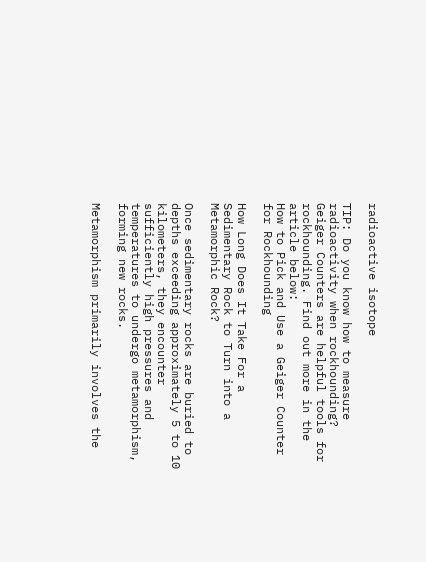radioactive isotope

TIP: Do you know how to measure radioactivity when rockhounding? Geiger Counters are helpful tools for rockhounding. Find out more in the article below:
How to Pick and Use a Geiger Counter for Rockhounding

How Long Does It Take For a Sedimentary Rock to Turn into a Metamorphic Rock?

Once sedimentary rocks are buried to depths exceeding approximately 5 to 10 kilometers, they encounter sufficiently high pressures and temperatures to undergo metamorphism, forming new rocks.

Metamorphism primarily involves the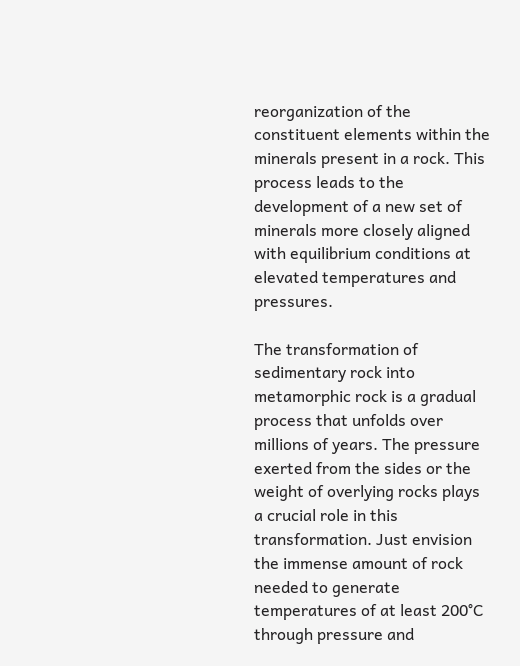reorganization of the constituent elements within the minerals present in a rock. This process leads to the development of a new set of minerals more closely aligned with equilibrium conditions at elevated temperatures and pressures.

The transformation of sedimentary rock into metamorphic rock is a gradual process that unfolds over millions of years. The pressure exerted from the sides or the weight of overlying rocks plays a crucial role in this transformation. Just envision the immense amount of rock needed to generate temperatures of at least 200°C through pressure and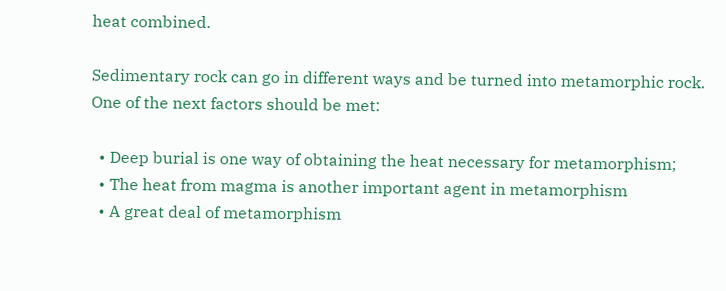heat combined.

Sedimentary rock can go in different ways and be turned into metamorphic rock. One of the next factors should be met:

  • Deep burial is one way of obtaining the heat necessary for metamorphism;
  • The heat from magma is another important agent in metamorphism
  • A great deal of metamorphism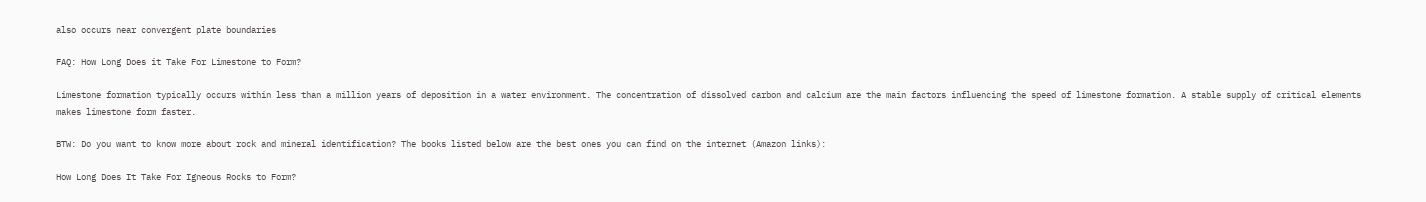also occurs near convergent plate boundaries

FAQ: How Long Does it Take For Limestone to Form?

Limestone formation typically occurs within less than a million years of deposition in a water environment. The concentration of dissolved carbon and calcium are the main factors influencing the speed of limestone formation. A stable supply of critical elements makes limestone form faster.

BTW: Do you want to know more about rock and mineral identification? The books listed below are the best ones you can find on the internet (Amazon links):

How Long Does It Take For Igneous Rocks to Form?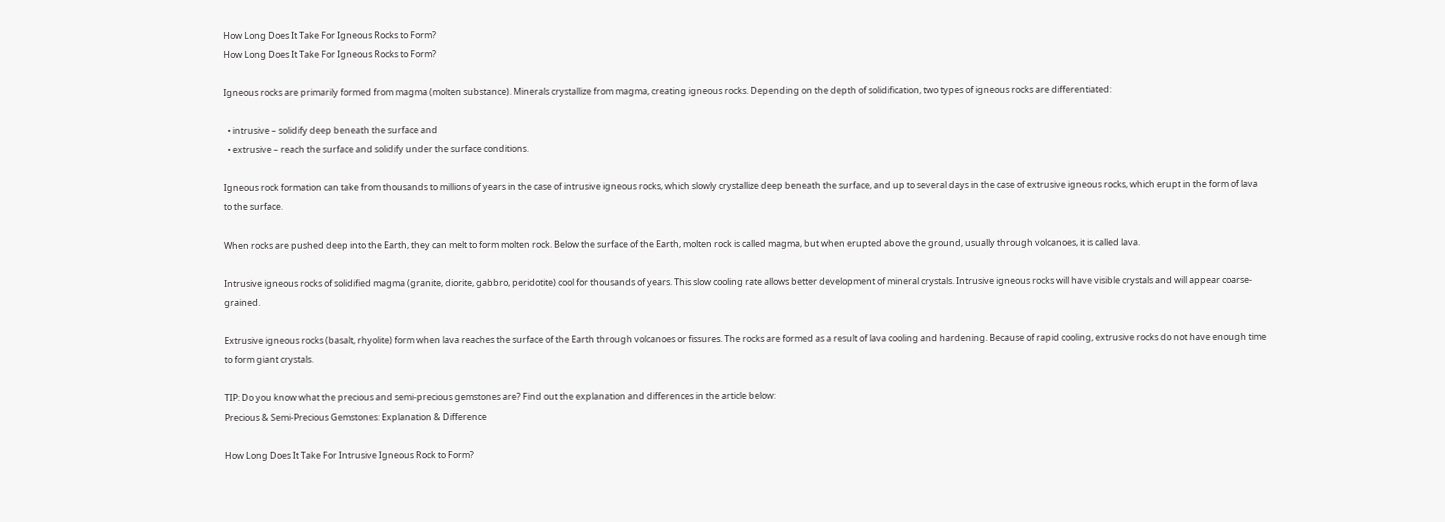How Long Does It Take For Igneous Rocks to Form?
How Long Does It Take For Igneous Rocks to Form?

Igneous rocks are primarily formed from magma (molten substance). Minerals crystallize from magma, creating igneous rocks. Depending on the depth of solidification, two types of igneous rocks are differentiated:

  • intrusive – solidify deep beneath the surface and
  • extrusive – reach the surface and solidify under the surface conditions.

Igneous rock formation can take from thousands to millions of years in the case of intrusive igneous rocks, which slowly crystallize deep beneath the surface, and up to several days in the case of extrusive igneous rocks, which erupt in the form of lava to the surface.

When rocks are pushed deep into the Earth, they can melt to form molten rock. Below the surface of the Earth, molten rock is called magma, but when erupted above the ground, usually through volcanoes, it is called lava.

Intrusive igneous rocks of solidified magma (granite, diorite, gabbro, peridotite) cool for thousands of years. This slow cooling rate allows better development of mineral crystals. Intrusive igneous rocks will have visible crystals and will appear coarse-grained.

Extrusive igneous rocks (basalt, rhyolite) form when lava reaches the surface of the Earth through volcanoes or fissures. The rocks are formed as a result of lava cooling and hardening. Because of rapid cooling, extrusive rocks do not have enough time to form giant crystals.

TIP: Do you know what the precious and semi-precious gemstones are? Find out the explanation and differences in the article below:
Precious & Semi-Precious Gemstones: Explanation & Difference

How Long Does It Take For Intrusive Igneous Rock to Form?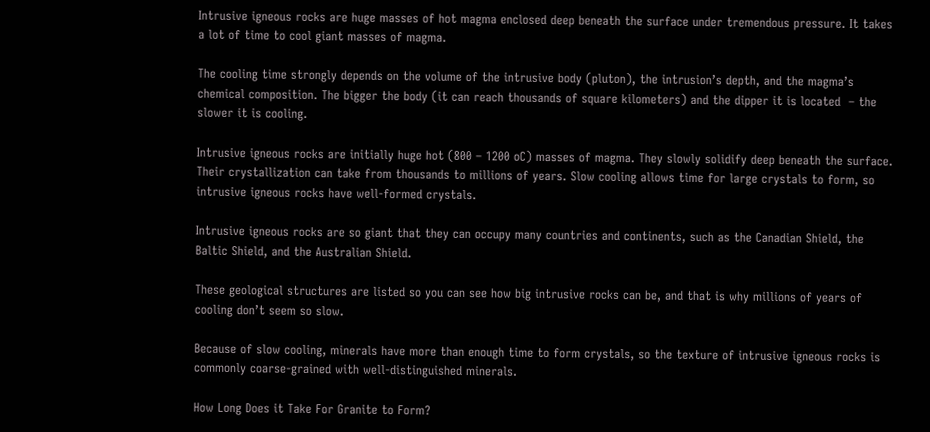Intrusive igneous rocks are huge masses of hot magma enclosed deep beneath the surface under tremendous pressure. It takes a lot of time to cool giant masses of magma.

The cooling time strongly depends on the volume of the intrusive body (pluton), the intrusion’s depth, and the magma’s chemical composition. The bigger the body (it can reach thousands of square kilometers) and the dipper it is located  – the slower it is cooling.

Intrusive igneous rocks are initially huge hot (800 – 1200 oC) masses of magma. They slowly solidify deep beneath the surface. Their crystallization can take from thousands to millions of years. Slow cooling allows time for large crystals to form, so intrusive igneous rocks have well-formed crystals.

Intrusive igneous rocks are so giant that they can occupy many countries and continents, such as the Canadian Shield, the Baltic Shield, and the Australian Shield.

These geological structures are listed so you can see how big intrusive rocks can be, and that is why millions of years of cooling don’t seem so slow.

Because of slow cooling, minerals have more than enough time to form crystals, so the texture of intrusive igneous rocks is commonly coarse-grained with well-distinguished minerals.

How Long Does it Take For Granite to Form?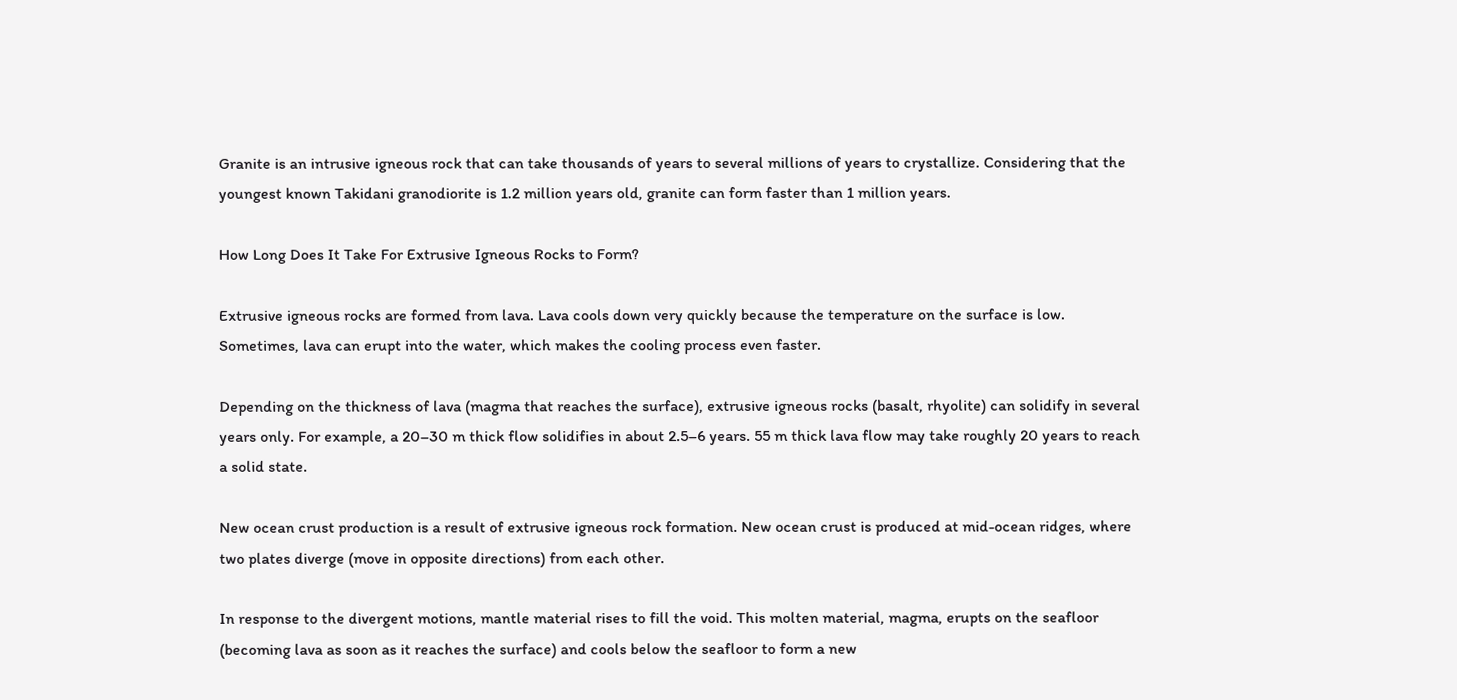Granite is an intrusive igneous rock that can take thousands of years to several millions of years to crystallize. Considering that the youngest known Takidani granodiorite is 1.2 million years old, granite can form faster than 1 million years.

How Long Does It Take For Extrusive Igneous Rocks to Form?

Extrusive igneous rocks are formed from lava. Lava cools down very quickly because the temperature on the surface is low. Sometimes, lava can erupt into the water, which makes the cooling process even faster.

Depending on the thickness of lava (magma that reaches the surface), extrusive igneous rocks (basalt, rhyolite) can solidify in several years only. For example, a 20–30 m thick flow solidifies in about 2.5–6 years. 55 m thick lava flow may take roughly 20 years to reach a solid state.

New ocean crust production is a result of extrusive igneous rock formation. New ocean crust is produced at mid-ocean ridges, where two plates diverge (move in opposite directions) from each other.

In response to the divergent motions, mantle material rises to fill the void. This molten material, magma, erupts on the seafloor (becoming lava as soon as it reaches the surface) and cools below the seafloor to form a new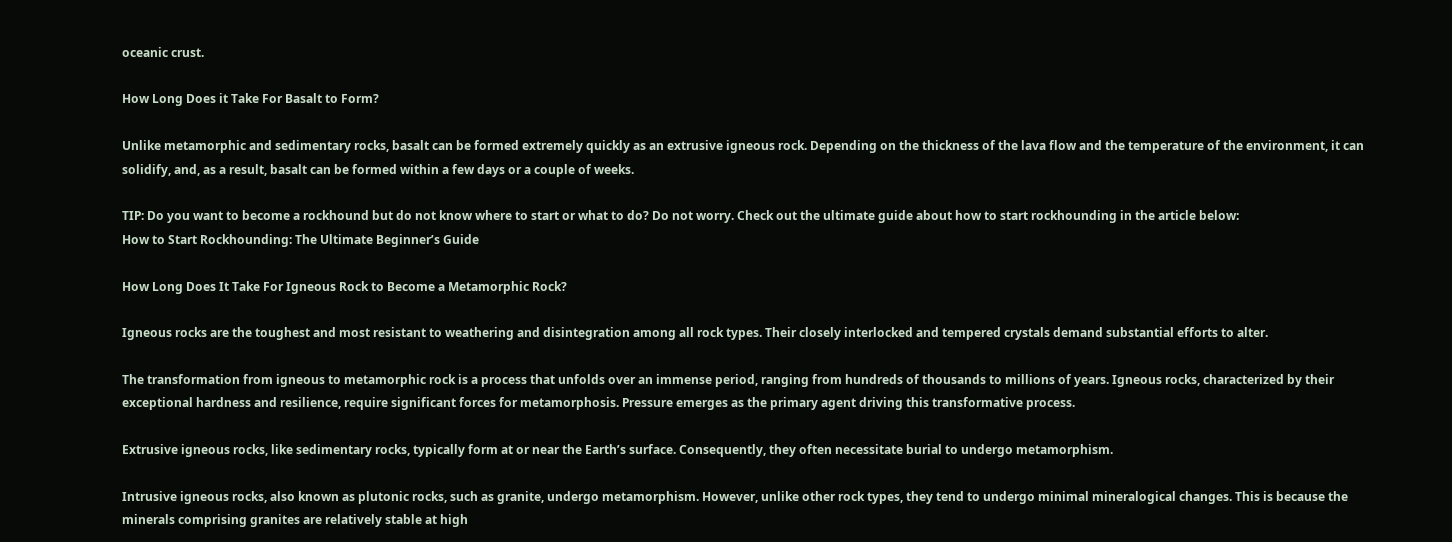oceanic crust.

How Long Does it Take For Basalt to Form?

Unlike metamorphic and sedimentary rocks, basalt can be formed extremely quickly as an extrusive igneous rock. Depending on the thickness of the lava flow and the temperature of the environment, it can solidify, and, as a result, basalt can be formed within a few days or a couple of weeks.

TIP: Do you want to become a rockhound but do not know where to start or what to do? Do not worry. Check out the ultimate guide about how to start rockhounding in the article below:
How to Start Rockhounding: The Ultimate Beginner’s Guide

How Long Does It Take For Igneous Rock to Become a Metamorphic Rock?

Igneous rocks are the toughest and most resistant to weathering and disintegration among all rock types. Their closely interlocked and tempered crystals demand substantial efforts to alter.

The transformation from igneous to metamorphic rock is a process that unfolds over an immense period, ranging from hundreds of thousands to millions of years. Igneous rocks, characterized by their exceptional hardness and resilience, require significant forces for metamorphosis. Pressure emerges as the primary agent driving this transformative process.

Extrusive igneous rocks, like sedimentary rocks, typically form at or near the Earth’s surface. Consequently, they often necessitate burial to undergo metamorphism.

Intrusive igneous rocks, also known as plutonic rocks, such as granite, undergo metamorphism. However, unlike other rock types, they tend to undergo minimal mineralogical changes. This is because the minerals comprising granites are relatively stable at high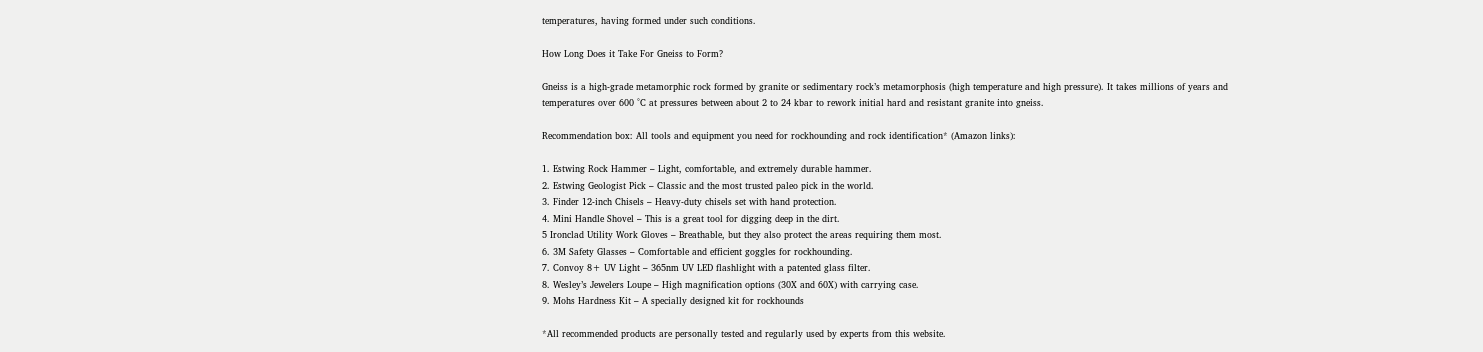temperatures, having formed under such conditions.

How Long Does it Take For Gneiss to Form?

Gneiss is a high-grade metamorphic rock formed by granite or sedimentary rock’s metamorphosis (high temperature and high pressure). It takes millions of years and temperatures over 600 °C at pressures between about 2 to 24 kbar to rework initial hard and resistant granite into gneiss.

Recommendation box: All tools and equipment you need for rockhounding and rock identification* (Amazon links):

1. Estwing Rock Hammer – Light, comfortable, and extremely durable hammer.
2. Estwing Geologist Pick – Classic and the most trusted paleo pick in the world.
3. Finder 12-inch Chisels – Heavy-duty chisels set with hand protection.
4. Mini Handle Shovel – This is a great tool for digging deep in the dirt.
5 Ironclad Utility Work Gloves – Breathable, but they also protect the areas requiring them most.
6. 3M Safety Glasses – Comfortable and efficient goggles for rockhounding.
7. Convoy 8+ UV Light – 365nm UV LED flashlight with a patented glass filter.
8. Wesley’s Jewelers Loupe – High magnification options (30X and 60X) with carrying case.
9. Mohs Hardness Kit – A specially designed kit for rockhounds

*All recommended products are personally tested and regularly used by experts from this website.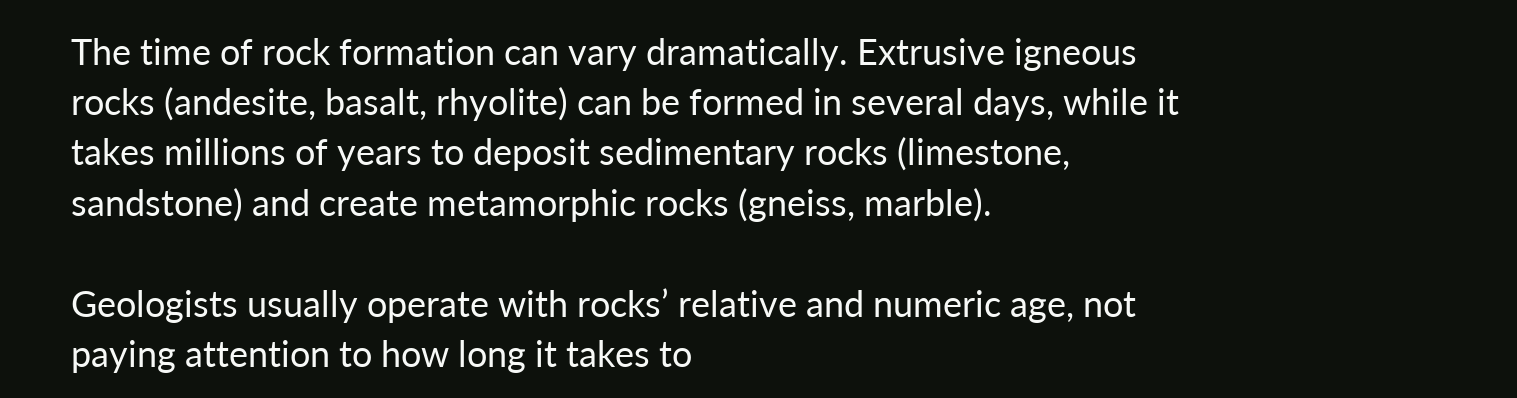The time of rock formation can vary dramatically. Extrusive igneous rocks (andesite, basalt, rhyolite) can be formed in several days, while it takes millions of years to deposit sedimentary rocks (limestone, sandstone) and create metamorphic rocks (gneiss, marble).

Geologists usually operate with rocks’ relative and numeric age, not paying attention to how long it takes to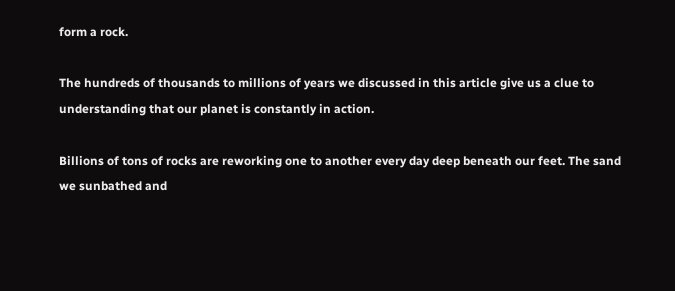form a rock.

The hundreds of thousands to millions of years we discussed in this article give us a clue to understanding that our planet is constantly in action.

Billions of tons of rocks are reworking one to another every day deep beneath our feet. The sand we sunbathed and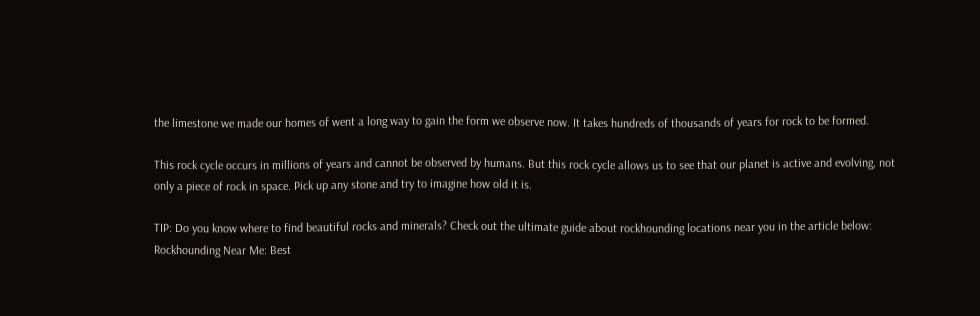the limestone we made our homes of went a long way to gain the form we observe now. It takes hundreds of thousands of years for rock to be formed.

This rock cycle occurs in millions of years and cannot be observed by humans. But this rock cycle allows us to see that our planet is active and evolving, not only a piece of rock in space. Pick up any stone and try to imagine how old it is.

TIP: Do you know where to find beautiful rocks and minerals? Check out the ultimate guide about rockhounding locations near you in the article below:
Rockhounding Near Me: Best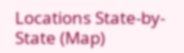Locations State-by-State (Map)